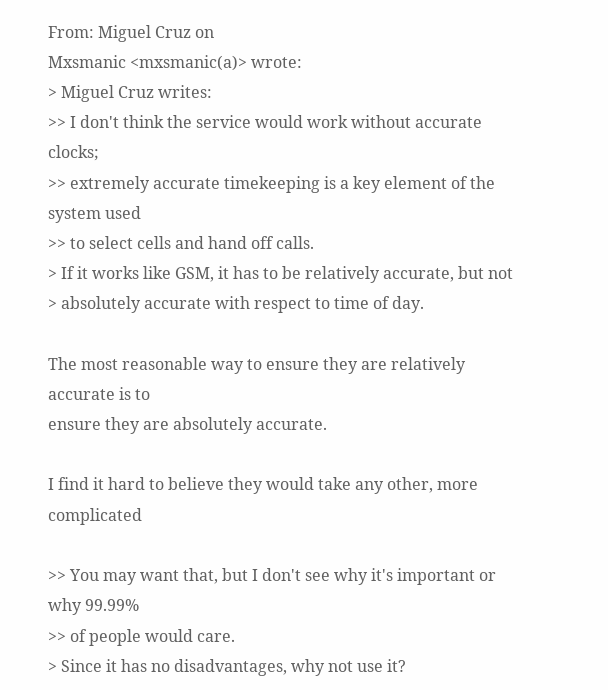From: Miguel Cruz on
Mxsmanic <mxsmanic(a)> wrote:
> Miguel Cruz writes:
>> I don't think the service would work without accurate clocks;
>> extremely accurate timekeeping is a key element of the system used
>> to select cells and hand off calls.
> If it works like GSM, it has to be relatively accurate, but not
> absolutely accurate with respect to time of day.

The most reasonable way to ensure they are relatively accurate is to
ensure they are absolutely accurate.

I find it hard to believe they would take any other, more complicated

>> You may want that, but I don't see why it's important or why 99.99%
>> of people would care.
> Since it has no disadvantages, why not use it?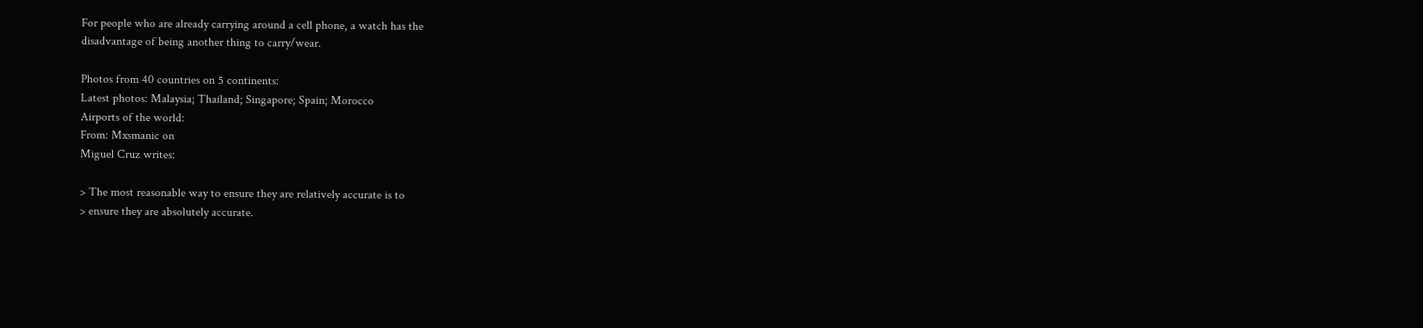For people who are already carrying around a cell phone, a watch has the
disadvantage of being another thing to carry/wear.

Photos from 40 countries on 5 continents:
Latest photos: Malaysia; Thailand; Singapore; Spain; Morocco
Airports of the world:
From: Mxsmanic on
Miguel Cruz writes:

> The most reasonable way to ensure they are relatively accurate is to
> ensure they are absolutely accurate.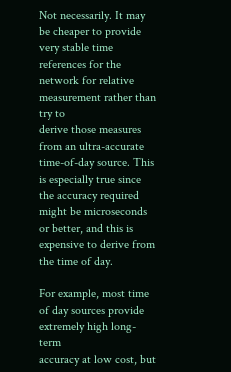Not necessarily. It may be cheaper to provide very stable time
references for the network for relative measurement rather than try to
derive those measures from an ultra-accurate time-of-day source. This
is especially true since the accuracy required might be microseconds
or better, and this is expensive to derive from the time of day.

For example, most time of day sources provide extremely high long-term
accuracy at low cost, but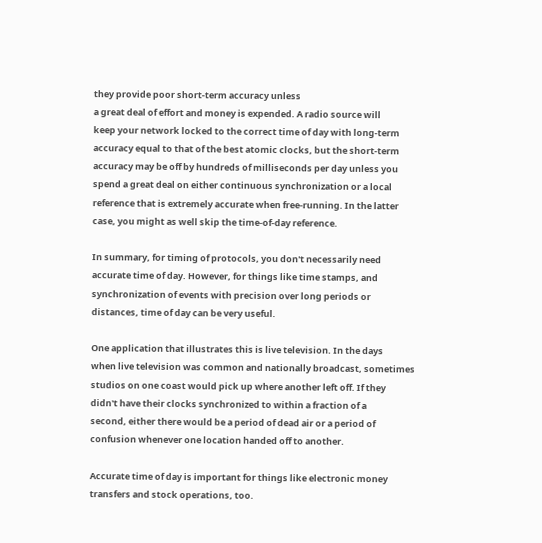they provide poor short-term accuracy unless
a great deal of effort and money is expended. A radio source will
keep your network locked to the correct time of day with long-term
accuracy equal to that of the best atomic clocks, but the short-term
accuracy may be off by hundreds of milliseconds per day unless you
spend a great deal on either continuous synchronization or a local
reference that is extremely accurate when free-running. In the latter
case, you might as well skip the time-of-day reference.

In summary, for timing of protocols, you don't necessarily need
accurate time of day. However, for things like time stamps, and
synchronization of events with precision over long periods or
distances, time of day can be very useful.

One application that illustrates this is live television. In the days
when live television was common and nationally broadcast, sometimes
studios on one coast would pick up where another left off. If they
didn't have their clocks synchronized to within a fraction of a
second, either there would be a period of dead air or a period of
confusion whenever one location handed off to another.

Accurate time of day is important for things like electronic money
transfers and stock operations, too.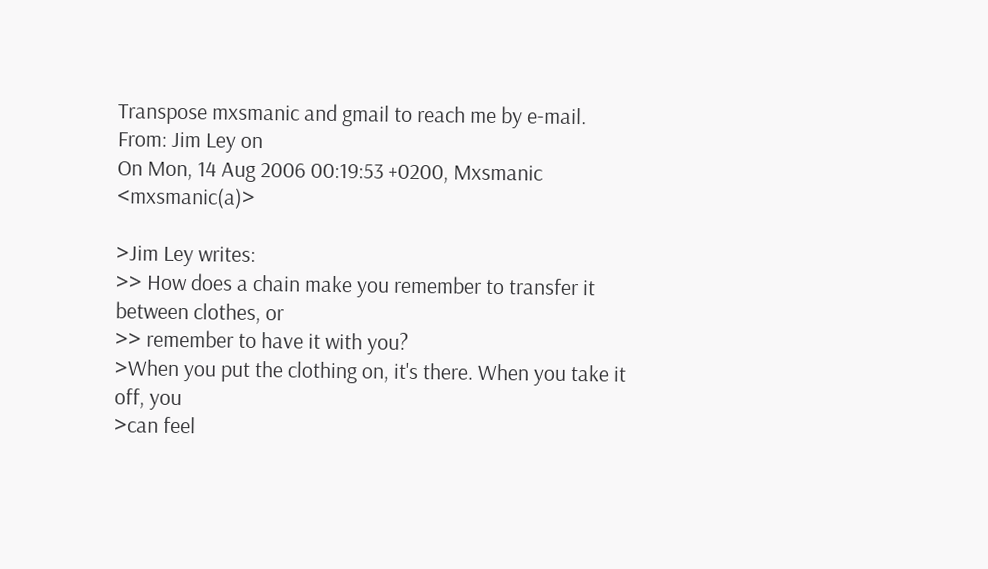Transpose mxsmanic and gmail to reach me by e-mail.
From: Jim Ley on
On Mon, 14 Aug 2006 00:19:53 +0200, Mxsmanic <mxsmanic(a)>

>Jim Ley writes:
>> How does a chain make you remember to transfer it between clothes, or
>> remember to have it with you?
>When you put the clothing on, it's there. When you take it off, you
>can feel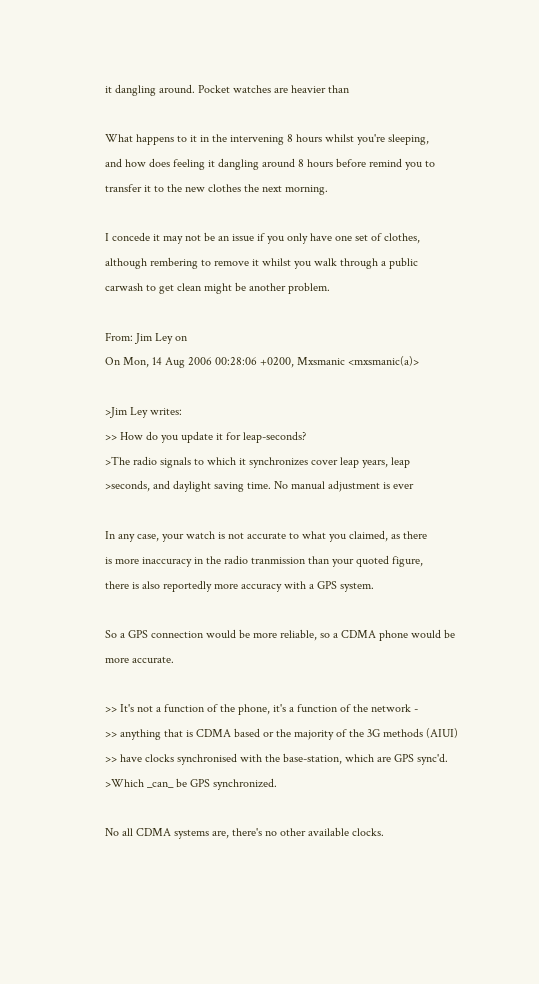it dangling around. Pocket watches are heavier than

What happens to it in the intervening 8 hours whilst you're sleeping,
and how does feeling it dangling around 8 hours before remind you to
transfer it to the new clothes the next morning.

I concede it may not be an issue if you only have one set of clothes,
although rembering to remove it whilst you walk through a public
carwash to get clean might be another problem.

From: Jim Ley on
On Mon, 14 Aug 2006 00:28:06 +0200, Mxsmanic <mxsmanic(a)>

>Jim Ley writes:
>> How do you update it for leap-seconds?
>The radio signals to which it synchronizes cover leap years, leap
>seconds, and daylight saving time. No manual adjustment is ever

In any case, your watch is not accurate to what you claimed, as there
is more inaccuracy in the radio tranmission than your quoted figure,
there is also reportedly more accuracy with a GPS system.

So a GPS connection would be more reliable, so a CDMA phone would be
more accurate.

>> It's not a function of the phone, it's a function of the network -
>> anything that is CDMA based or the majority of the 3G methods (AIUI)
>> have clocks synchronised with the base-station, which are GPS sync'd.
>Which _can_ be GPS synchronized.

No all CDMA systems are, there's no other available clocks.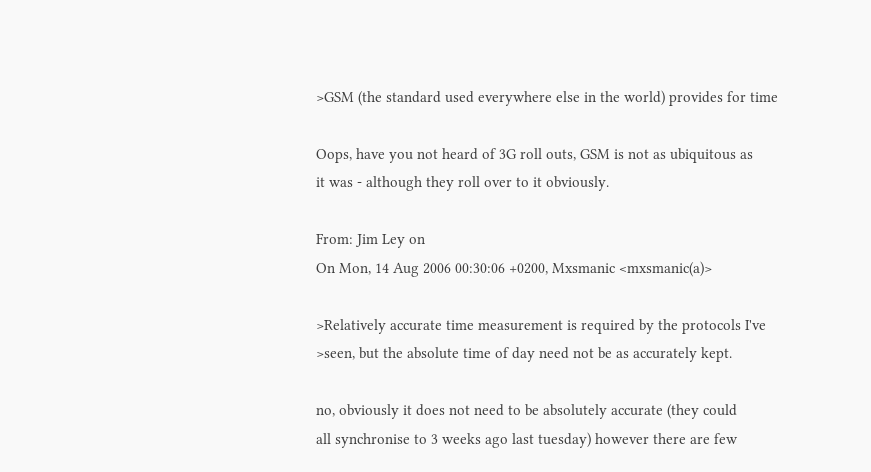>GSM (the standard used everywhere else in the world) provides for time

Oops, have you not heard of 3G roll outs, GSM is not as ubiquitous as
it was - although they roll over to it obviously.

From: Jim Ley on
On Mon, 14 Aug 2006 00:30:06 +0200, Mxsmanic <mxsmanic(a)>

>Relatively accurate time measurement is required by the protocols I've
>seen, but the absolute time of day need not be as accurately kept.

no, obviously it does not need to be absolutely accurate (they could
all synchronise to 3 weeks ago last tuesday) however there are few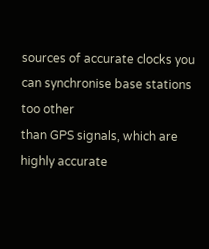sources of accurate clocks you can synchronise base stations too other
than GPS signals, which are highly accurate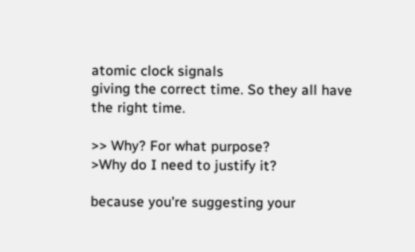atomic clock signals
giving the correct time. So they all have the right time.

>> Why? For what purpose?
>Why do I need to justify it?

because you're suggesting your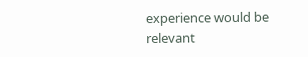experience would be relevant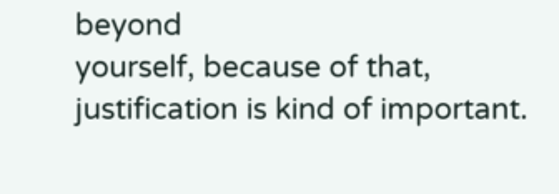beyond
yourself, because of that, justification is kind of important.